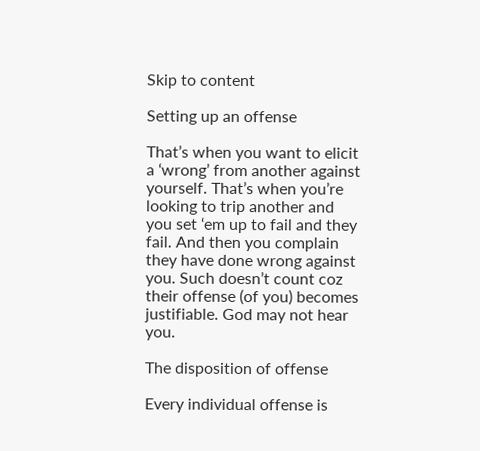Skip to content

Setting up an offense

That’s when you want to elicit a ‘wrong’ from another against yourself. That’s when you’re looking to trip another and you set ‘em up to fail and they fail. And then you complain they have done wrong against you. Such doesn’t count coz their offense (of you) becomes justifiable. God may not hear you.

The disposition of offense

Every individual offense is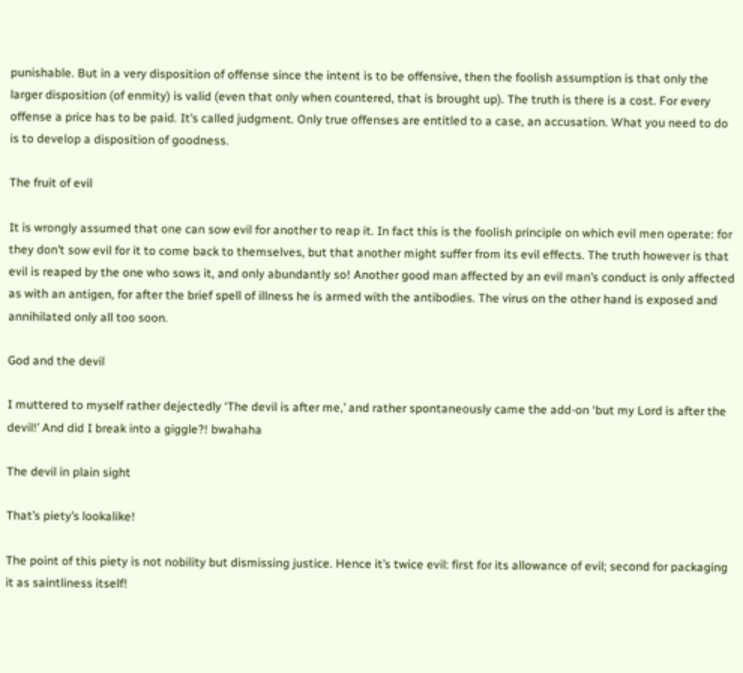punishable. But in a very disposition of offense since the intent is to be offensive, then the foolish assumption is that only the larger disposition (of enmity) is valid (even that only when countered, that is brought up). The truth is there is a cost. For every offense a price has to be paid. It’s called judgment. Only true offenses are entitled to a case, an accusation. What you need to do is to develop a disposition of goodness.

The fruit of evil

It is wrongly assumed that one can sow evil for another to reap it. In fact this is the foolish principle on which evil men operate: for they don’t sow evil for it to come back to themselves, but that another might suffer from its evil effects. The truth however is that evil is reaped by the one who sows it, and only abundantly so! Another good man affected by an evil man’s conduct is only affected as with an antigen, for after the brief spell of illness he is armed with the antibodies. The virus on the other hand is exposed and annihilated only all too soon.

God and the devil

I muttered to myself rather dejectedly ‘The devil is after me,’ and rather spontaneously came the add-on ‘but my Lord is after the devil!’ And did I break into a giggle?! bwahaha

The devil in plain sight

That’s piety’s lookalike!

The point of this piety is not nobility but dismissing justice. Hence it’s twice evil: first for its allowance of evil; second for packaging it as saintliness itself!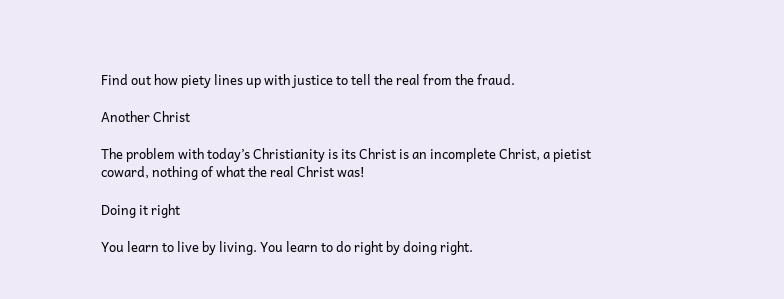Find out how piety lines up with justice to tell the real from the fraud.

Another Christ

The problem with today’s Christianity is its Christ is an incomplete Christ, a pietist coward, nothing of what the real Christ was!

Doing it right

You learn to live by living. You learn to do right by doing right.